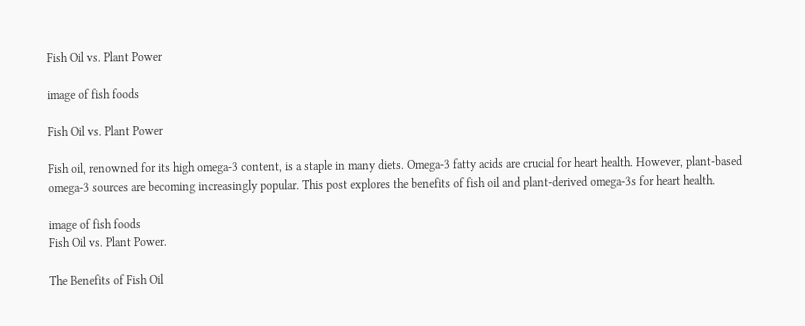Fish Oil vs. Plant Power

image of fish foods

Fish Oil vs. Plant Power

Fish oil, renowned for its high omega-3 content, is a staple in many diets. Omega-3 fatty acids are crucial for heart health. However, plant-based omega-3 sources are becoming increasingly popular. This post explores the benefits of fish oil and plant-derived omega-3s for heart health.

image of fish foods
Fish Oil vs. Plant Power.

The Benefits of Fish Oil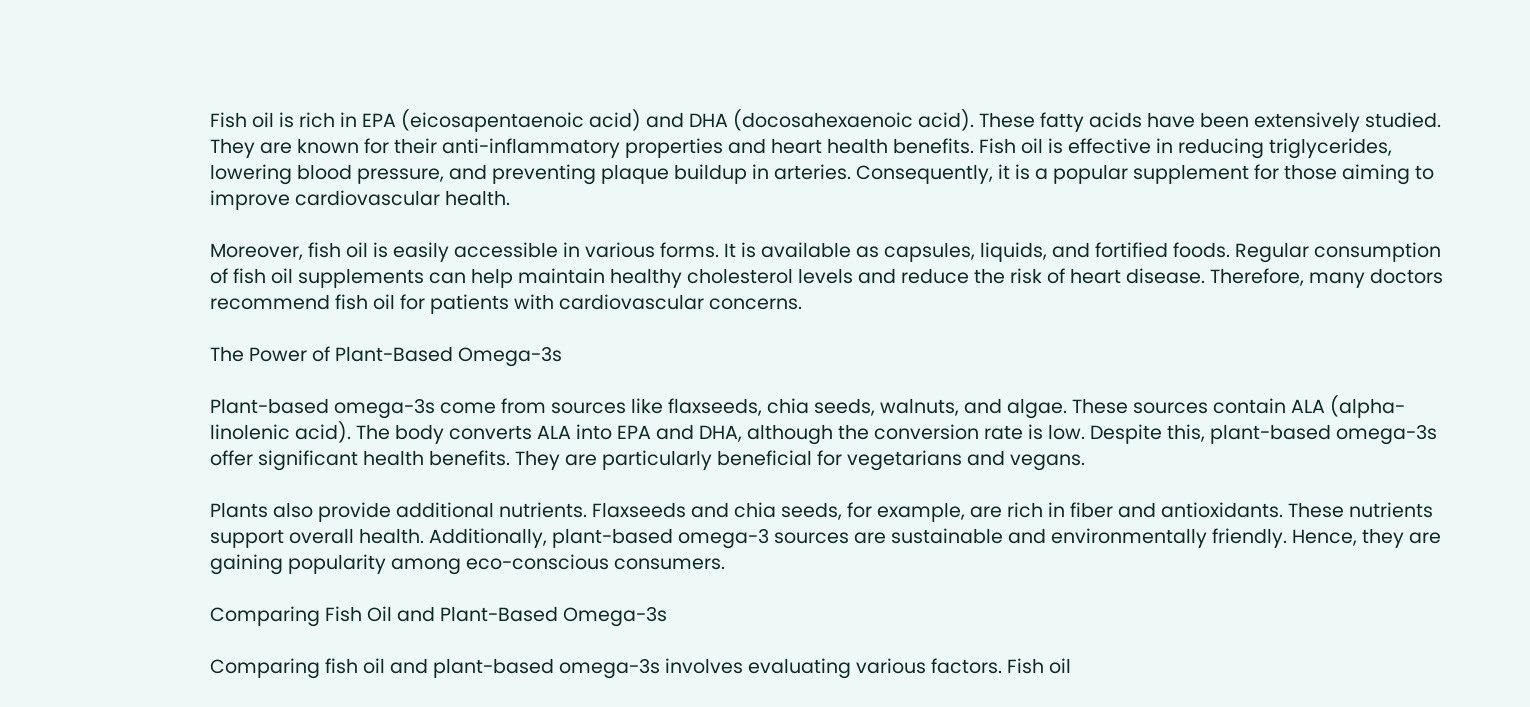Fish oil is rich in EPA (eicosapentaenoic acid) and DHA (docosahexaenoic acid). These fatty acids have been extensively studied. They are known for their anti-inflammatory properties and heart health benefits. Fish oil is effective in reducing triglycerides, lowering blood pressure, and preventing plaque buildup in arteries. Consequently, it is a popular supplement for those aiming to improve cardiovascular health.

Moreover, fish oil is easily accessible in various forms. It is available as capsules, liquids, and fortified foods. Regular consumption of fish oil supplements can help maintain healthy cholesterol levels and reduce the risk of heart disease. Therefore, many doctors recommend fish oil for patients with cardiovascular concerns.

The Power of Plant-Based Omega-3s

Plant-based omega-3s come from sources like flaxseeds, chia seeds, walnuts, and algae. These sources contain ALA (alpha-linolenic acid). The body converts ALA into EPA and DHA, although the conversion rate is low. Despite this, plant-based omega-3s offer significant health benefits. They are particularly beneficial for vegetarians and vegans.

Plants also provide additional nutrients. Flaxseeds and chia seeds, for example, are rich in fiber and antioxidants. These nutrients support overall health. Additionally, plant-based omega-3 sources are sustainable and environmentally friendly. Hence, they are gaining popularity among eco-conscious consumers.

Comparing Fish Oil and Plant-Based Omega-3s

Comparing fish oil and plant-based omega-3s involves evaluating various factors. Fish oil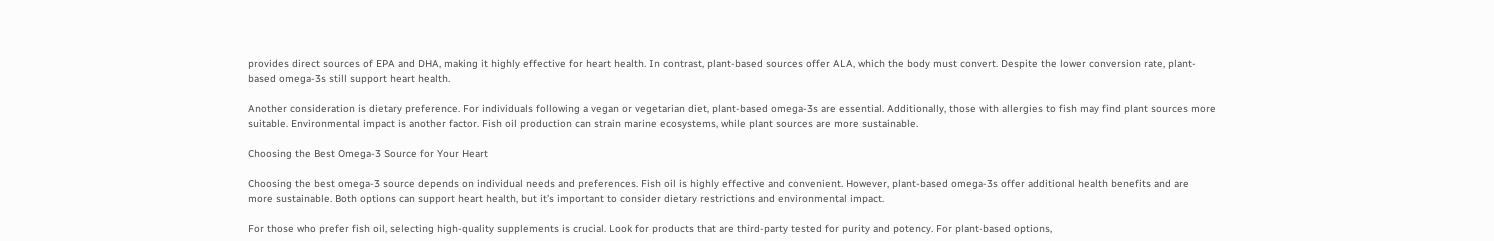provides direct sources of EPA and DHA, making it highly effective for heart health. In contrast, plant-based sources offer ALA, which the body must convert. Despite the lower conversion rate, plant-based omega-3s still support heart health.

Another consideration is dietary preference. For individuals following a vegan or vegetarian diet, plant-based omega-3s are essential. Additionally, those with allergies to fish may find plant sources more suitable. Environmental impact is another factor. Fish oil production can strain marine ecosystems, while plant sources are more sustainable.

Choosing the Best Omega-3 Source for Your Heart

Choosing the best omega-3 source depends on individual needs and preferences. Fish oil is highly effective and convenient. However, plant-based omega-3s offer additional health benefits and are more sustainable. Both options can support heart health, but it’s important to consider dietary restrictions and environmental impact.

For those who prefer fish oil, selecting high-quality supplements is crucial. Look for products that are third-party tested for purity and potency. For plant-based options,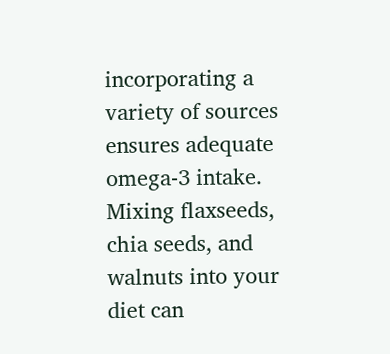incorporating a variety of sources ensures adequate omega-3 intake. Mixing flaxseeds, chia seeds, and walnuts into your diet can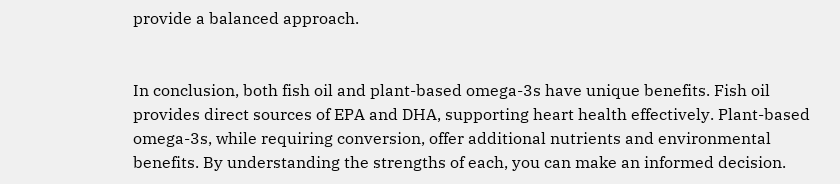provide a balanced approach.


In conclusion, both fish oil and plant-based omega-3s have unique benefits. Fish oil provides direct sources of EPA and DHA, supporting heart health effectively. Plant-based omega-3s, while requiring conversion, offer additional nutrients and environmental benefits. By understanding the strengths of each, you can make an informed decision.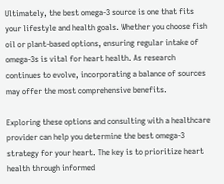Ultimately, the best omega-3 source is one that fits your lifestyle and health goals. Whether you choose fish oil or plant-based options, ensuring regular intake of omega-3s is vital for heart health. As research continues to evolve, incorporating a balance of sources may offer the most comprehensive benefits.

Exploring these options and consulting with a healthcare provider can help you determine the best omega-3 strategy for your heart. The key is to prioritize heart health through informed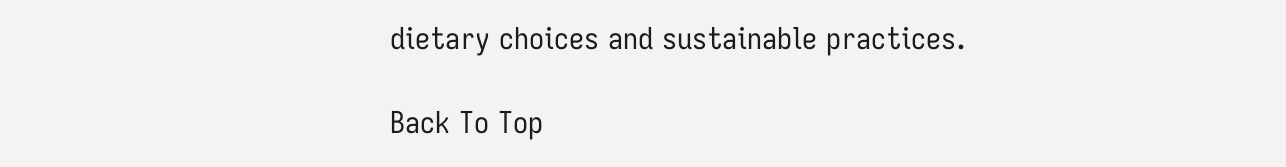dietary choices and sustainable practices.

Back To Top